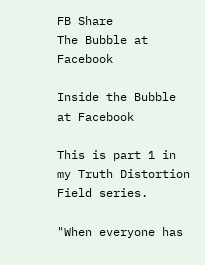FB Share
The Bubble at Facebook

Inside the Bubble at Facebook

This is part 1 in my Truth Distortion Field series.

"When everyone has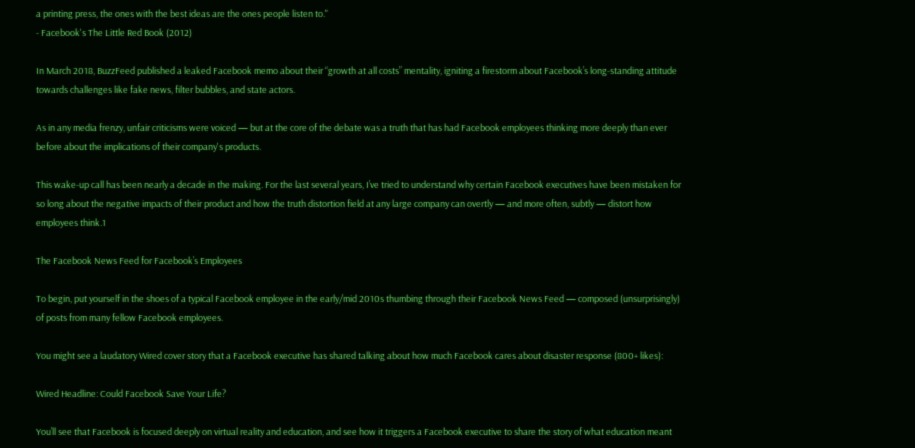a printing press, the ones with the best ideas are the ones people listen to."
- Facebook's The Little Red Book (2012)

In March 2018, BuzzFeed published a leaked Facebook memo about their “growth at all costs” mentality, igniting a firestorm about Facebook’s long-standing attitude towards challenges like fake news, filter bubbles, and state actors.

As in any media frenzy, unfair criticisms were voiced — but at the core of the debate was a truth that has had Facebook employees thinking more deeply than ever before about the implications of their company's products.

This wake-up call has been nearly a decade in the making. For the last several years, I’ve tried to understand why certain Facebook executives have been mistaken for so long about the negative impacts of their product and how the truth distortion field at any large company can overtly — and more often, subtly — distort how employees think.1

The Facebook News Feed for Facebook’s Employees

To begin, put yourself in the shoes of a typical Facebook employee in the early/mid 2010s thumbing through their Facebook News Feed — composed (unsurprisingly) of posts from many fellow Facebook employees.

You might see a laudatory Wired cover story that a Facebook executive has shared talking about how much Facebook cares about disaster response (800+ likes):

Wired Headline: Could Facebook Save Your Life?

You’ll see that Facebook is focused deeply on virtual reality and education, and see how it triggers a Facebook executive to share the story of what education meant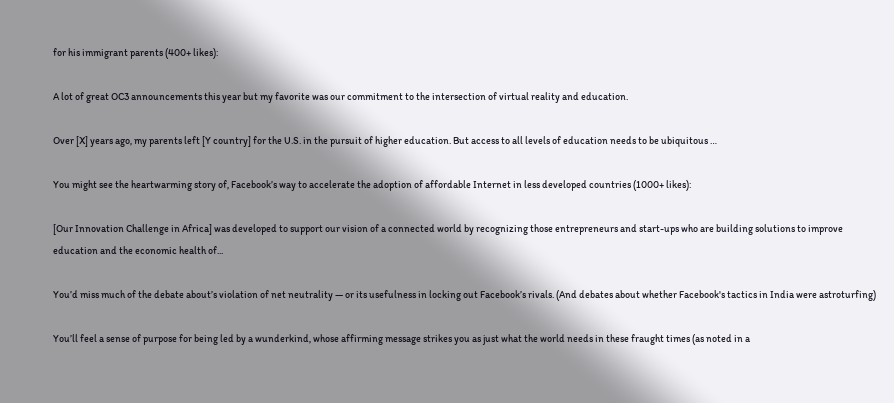for his immigrant parents (400+ likes):

A lot of great OC3 announcements this year but my favorite was our commitment to the intersection of virtual reality and education.

Over [X] years ago, my parents left [Y country] for the U.S. in the pursuit of higher education. But access to all levels of education needs to be ubiquitous …

You might see the heartwarming story of, Facebook’s way to accelerate the adoption of affordable Internet in less developed countries (1000+ likes):

[Our Innovation Challenge in Africa] was developed to support our vision of a connected world by recognizing those entrepreneurs and start-ups who are building solutions to improve education and the economic health of...

You’d miss much of the debate about’s violation of net neutrality — or its usefulness in locking out Facebook’s rivals. (And debates about whether Facebook's tactics in India were astroturfing)

You’ll feel a sense of purpose for being led by a wunderkind, whose affirming message strikes you as just what the world needs in these fraught times (as noted in a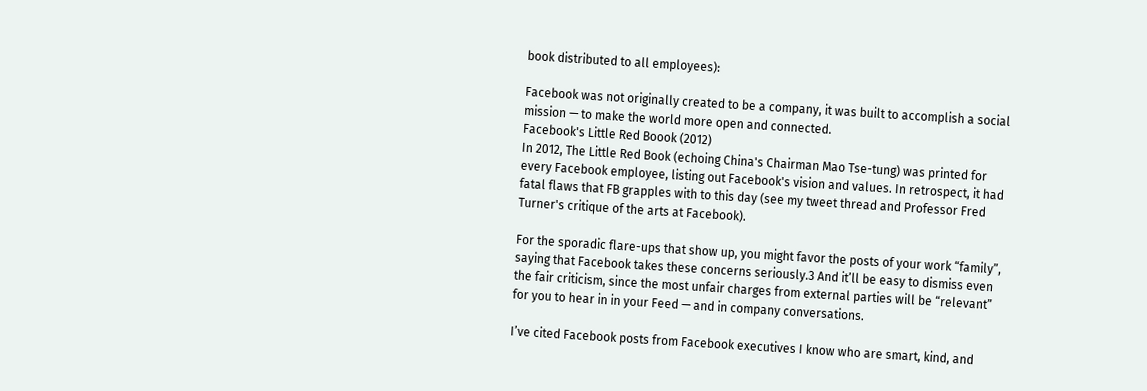book distributed to all employees):

Facebook was not originally created to be a company, it was built to accomplish a social mission — to make the world more open and connected.
Facebook's Little Red Boook (2012)
In 2012, The Little Red Book (echoing China's Chairman Mao Tse-tung) was printed for every Facebook employee, listing out Facebook's vision and values. In retrospect, it had fatal flaws that FB grapples with to this day (see my tweet thread and Professor Fred Turner's critique of the arts at Facebook).

For the sporadic flare-ups that show up, you might favor the posts of your work “family”, saying that Facebook takes these concerns seriously.3 And it’ll be easy to dismiss even the fair criticism, since the most unfair charges from external parties will be “relevant” for you to hear in in your Feed — and in company conversations.

I’ve cited Facebook posts from Facebook executives I know who are smart, kind, and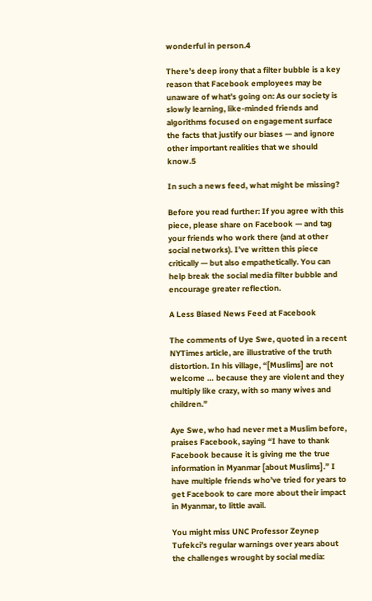wonderful in person.4

There’s deep irony that a filter bubble is a key reason that Facebook employees may be unaware of what’s going on: As our society is slowly learning, like-minded friends and algorithms focused on engagement surface the facts that justify our biases — and ignore other important realities that we should know.5

In such a news feed, what might be missing?

Before you read further: If you agree with this piece, please share on Facebook — and tag your friends who work there (and at other social networks). I’ve written this piece critically — but also empathetically. You can help break the social media filter bubble and encourage greater reflection.

A Less Biased News Feed at Facebook

The comments of Uye Swe, quoted in a recent NYTimes article, are illustrative of the truth distortion. In his village, “[Muslims] are not welcome … because they are violent and they multiply like crazy, with so many wives and children.”

Aye Swe, who had never met a Muslim before, praises Facebook, saying “I have to thank Facebook because it is giving me the true information in Myanmar [about Muslims].” I have multiple friends who’ve tried for years to get Facebook to care more about their impact in Myanmar, to little avail.

You might miss UNC Professor Zeynep Tufekci’s regular warnings over years about the challenges wrought by social media: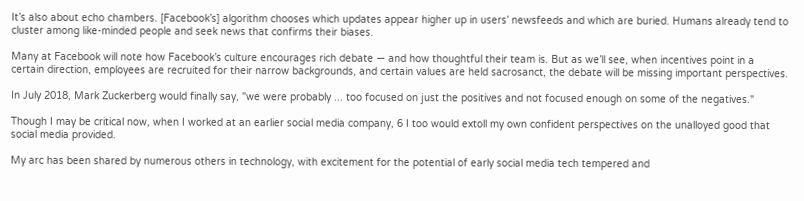It’s also about echo chambers. [Facebook’s] algorithm chooses which updates appear higher up in users’ newsfeeds and which are buried. Humans already tend to cluster among like-minded people and seek news that confirms their biases.

Many at Facebook will note how Facebook’s culture encourages rich debate — and how thoughtful their team is. But as we’ll see, when incentives point in a certain direction, employees are recruited for their narrow backgrounds, and certain values are held sacrosanct, the debate will be missing important perspectives.

In July 2018, Mark Zuckerberg would finally say, "we were probably ... too focused on just the positives and not focused enough on some of the negatives."

Though I may be critical now, when I worked at an earlier social media company, 6 I too would extoll my own confident perspectives on the unalloyed good that social media provided.

My arc has been shared by numerous others in technology, with excitement for the potential of early social media tech tempered and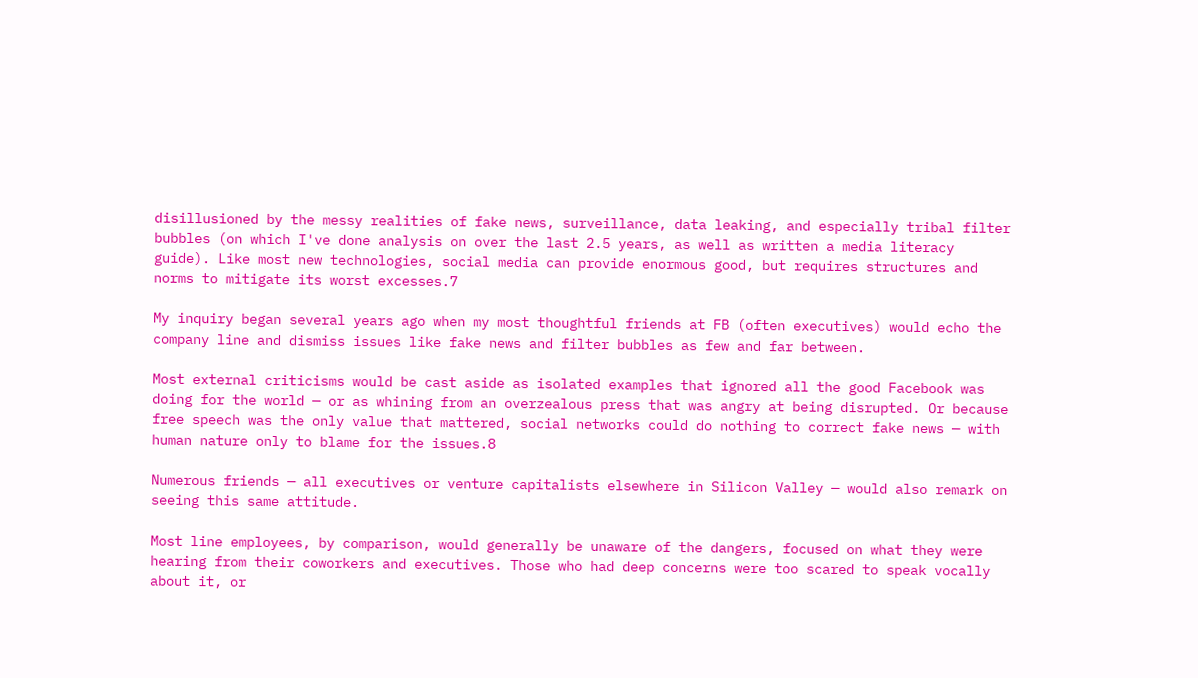disillusioned by the messy realities of fake news, surveillance, data leaking, and especially tribal filter bubbles (on which I've done analysis on over the last 2.5 years, as well as written a media literacy guide). Like most new technologies, social media can provide enormous good, but requires structures and norms to mitigate its worst excesses.7

My inquiry began several years ago when my most thoughtful friends at FB (often executives) would echo the company line and dismiss issues like fake news and filter bubbles as few and far between.

Most external criticisms would be cast aside as isolated examples that ignored all the good Facebook was doing for the world — or as whining from an overzealous press that was angry at being disrupted. Or because free speech was the only value that mattered, social networks could do nothing to correct fake news — with human nature only to blame for the issues.8

Numerous friends — all executives or venture capitalists elsewhere in Silicon Valley — would also remark on seeing this same attitude.

Most line employees, by comparison, would generally be unaware of the dangers, focused on what they were hearing from their coworkers and executives. Those who had deep concerns were too scared to speak vocally about it, or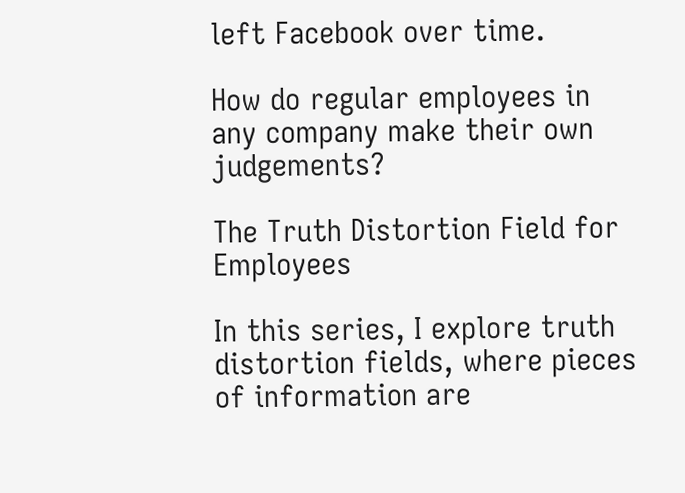left Facebook over time.

How do regular employees in any company make their own judgements?

The Truth Distortion Field for Employees

In this series, I explore truth distortion fields, where pieces of information are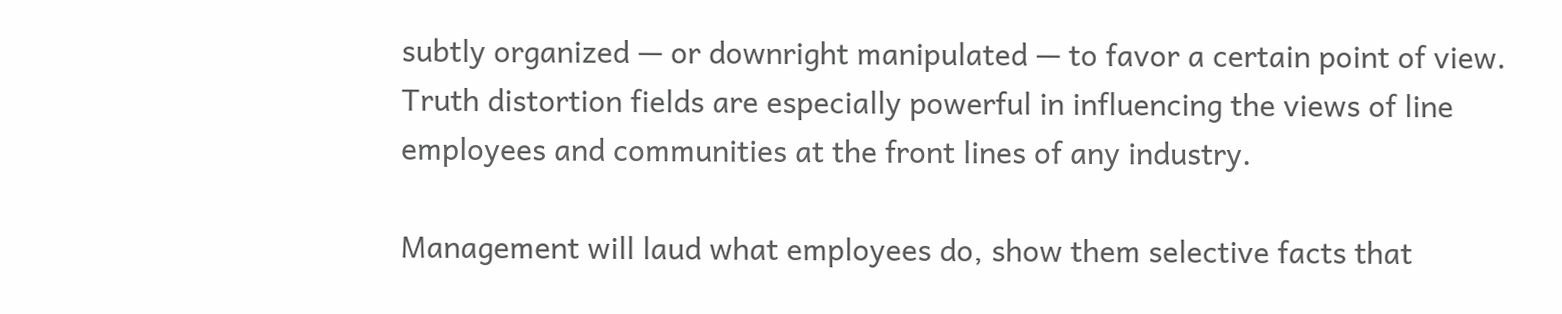subtly organized — or downright manipulated — to favor a certain point of view. Truth distortion fields are especially powerful in influencing the views of line employees and communities at the front lines of any industry.

Management will laud what employees do, show them selective facts that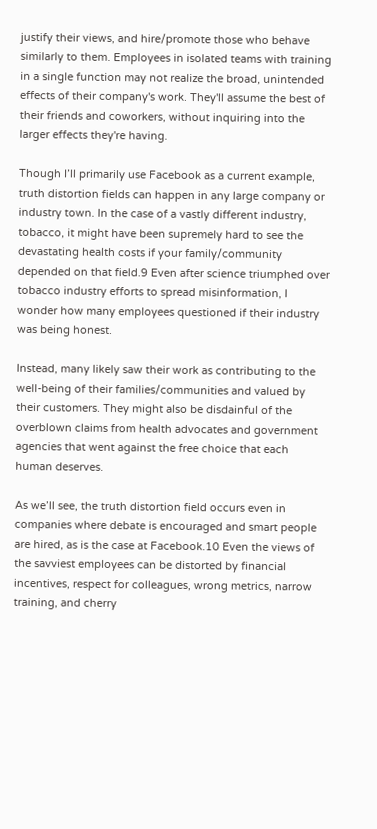justify their views, and hire/promote those who behave similarly to them. Employees in isolated teams with training in a single function may not realize the broad, unintended effects of their company's work. They'll assume the best of their friends and coworkers, without inquiring into the larger effects they're having.

Though I’ll primarily use Facebook as a current example, truth distortion fields can happen in any large company or industry town. In the case of a vastly different industry, tobacco, it might have been supremely hard to see the devastating health costs if your family/community depended on that field.9 Even after science triumphed over tobacco industry efforts to spread misinformation, I wonder how many employees questioned if their industry was being honest.

Instead, many likely saw their work as contributing to the well-being of their families/communities and valued by their customers. They might also be disdainful of the overblown claims from health advocates and government agencies that went against the free choice that each human deserves.

As we’ll see, the truth distortion field occurs even in companies where debate is encouraged and smart people are hired, as is the case at Facebook.10 Even the views of the savviest employees can be distorted by financial incentives, respect for colleagues, wrong metrics, narrow training, and cherry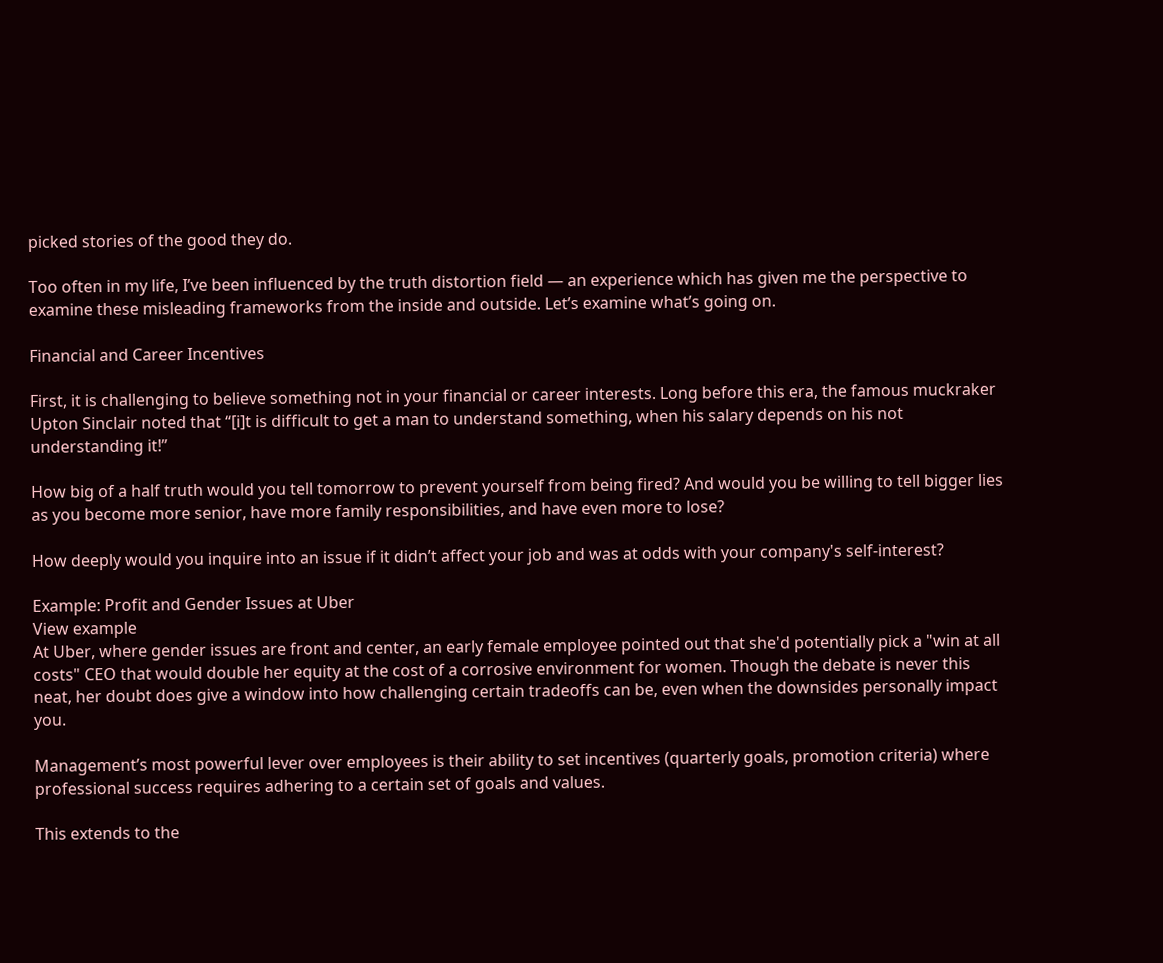picked stories of the good they do.

Too often in my life, I’ve been influenced by the truth distortion field — an experience which has given me the perspective to examine these misleading frameworks from the inside and outside. Let’s examine what’s going on.

Financial and Career Incentives

First, it is challenging to believe something not in your financial or career interests. Long before this era, the famous muckraker Upton Sinclair noted that “[i]t is difficult to get a man to understand something, when his salary depends on his not understanding it!”

How big of a half truth would you tell tomorrow to prevent yourself from being fired? And would you be willing to tell bigger lies as you become more senior, have more family responsibilities, and have even more to lose?

How deeply would you inquire into an issue if it didn’t affect your job and was at odds with your company's self-interest?

Example: Profit and Gender Issues at Uber
View example
At Uber, where gender issues are front and center, an early female employee pointed out that she'd potentially pick a "win at all costs" CEO that would double her equity at the cost of a corrosive environment for women. Though the debate is never this neat, her doubt does give a window into how challenging certain tradeoffs can be, even when the downsides personally impact you.

Management’s most powerful lever over employees is their ability to set incentives (quarterly goals, promotion criteria) where professional success requires adhering to a certain set of goals and values.

This extends to the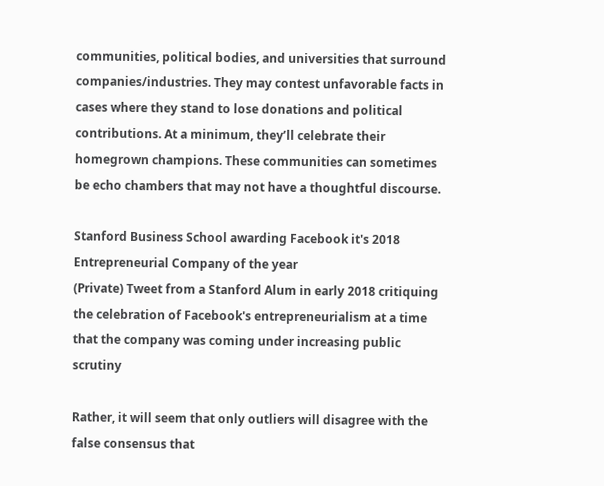communities, political bodies, and universities that surround companies/industries. They may contest unfavorable facts in cases where they stand to lose donations and political contributions. At a minimum, they’ll celebrate their homegrown champions. These communities can sometimes be echo chambers that may not have a thoughtful discourse.

Stanford Business School awarding Facebook it's 2018 Entrepreneurial Company of the year
(Private) Tweet from a Stanford Alum in early 2018 critiquing the celebration of Facebook's entrepreneurialism at a time that the company was coming under increasing public scrutiny

Rather, it will seem that only outliers will disagree with the false consensus that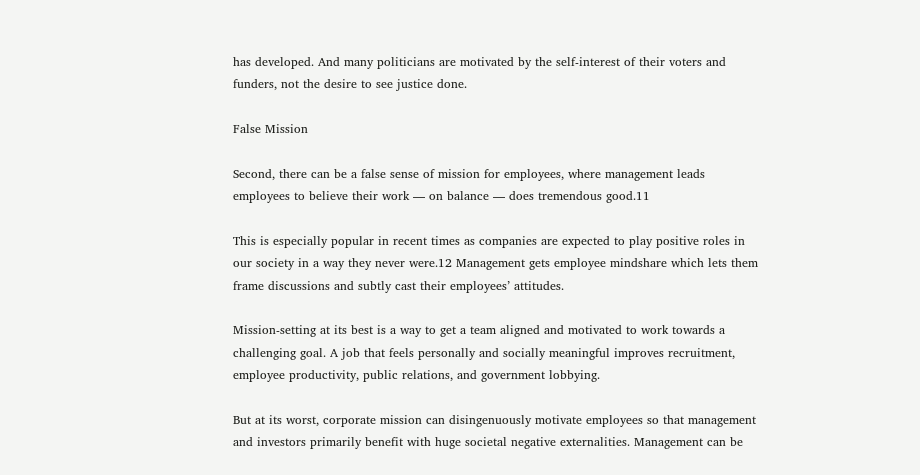has developed. And many politicians are motivated by the self-interest of their voters and funders, not the desire to see justice done.

False Mission

Second, there can be a false sense of mission for employees, where management leads employees to believe their work — on balance — does tremendous good.11

This is especially popular in recent times as companies are expected to play positive roles in our society in a way they never were.12 Management gets employee mindshare which lets them frame discussions and subtly cast their employees’ attitudes.

Mission-setting at its best is a way to get a team aligned and motivated to work towards a challenging goal. A job that feels personally and socially meaningful improves recruitment, employee productivity, public relations, and government lobbying.

But at its worst, corporate mission can disingenuously motivate employees so that management and investors primarily benefit with huge societal negative externalities. Management can be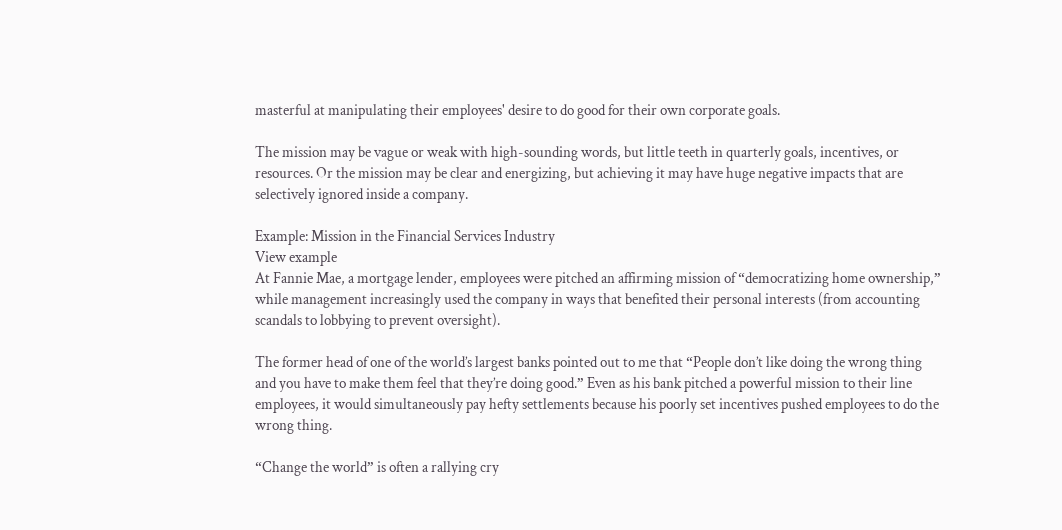masterful at manipulating their employees' desire to do good for their own corporate goals.

The mission may be vague or weak with high-sounding words, but little teeth in quarterly goals, incentives, or resources. Or the mission may be clear and energizing, but achieving it may have huge negative impacts that are selectively ignored inside a company.

Example: Mission in the Financial Services Industry
View example
At Fannie Mae, a mortgage lender, employees were pitched an affirming mission of “democratizing home ownership,” while management increasingly used the company in ways that benefited their personal interests (from accounting scandals to lobbying to prevent oversight).

The former head of one of the world’s largest banks pointed out to me that “People don’t like doing the wrong thing and you have to make them feel that they’re doing good.” Even as his bank pitched a powerful mission to their line employees, it would simultaneously pay hefty settlements because his poorly set incentives pushed employees to do the wrong thing.

“Change the world” is often a rallying cry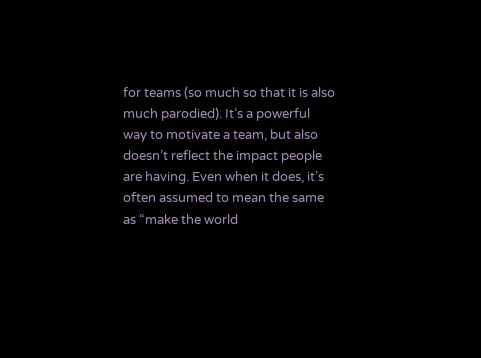for teams (so much so that it is also much parodied). It’s a powerful way to motivate a team, but also doesn’t reflect the impact people are having. Even when it does, it’s often assumed to mean the same as “make the world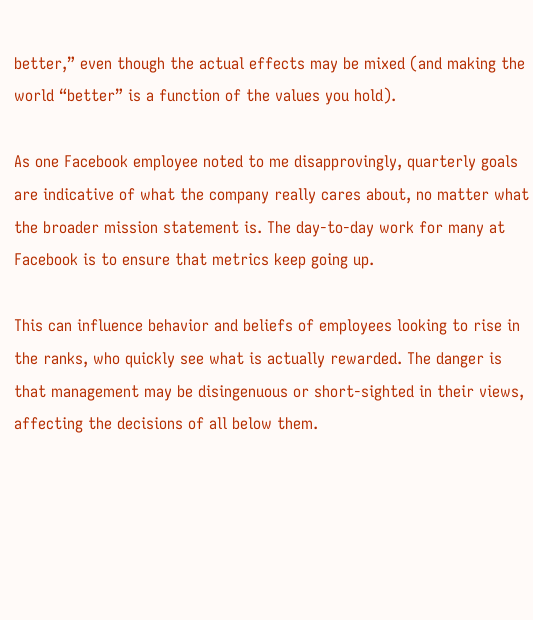better,” even though the actual effects may be mixed (and making the world “better” is a function of the values you hold).

As one Facebook employee noted to me disapprovingly, quarterly goals are indicative of what the company really cares about, no matter what the broader mission statement is. The day-to-day work for many at Facebook is to ensure that metrics keep going up.

This can influence behavior and beliefs of employees looking to rise in the ranks, who quickly see what is actually rewarded. The danger is that management may be disingenuous or short-sighted in their views, affecting the decisions of all below them.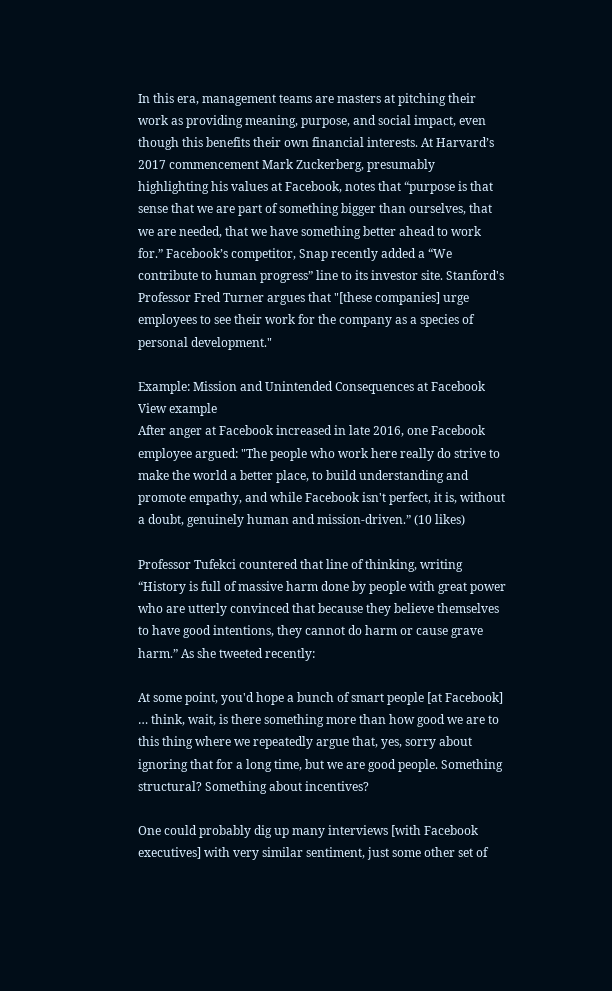In this era, management teams are masters at pitching their work as providing meaning, purpose, and social impact, even though this benefits their own financial interests. At Harvard’s 2017 commencement Mark Zuckerberg, presumably highlighting his values at Facebook, notes that “purpose is that sense that we are part of something bigger than ourselves, that we are needed, that we have something better ahead to work for.” Facebook’s competitor, Snap recently added a “We contribute to human progress” line to its investor site. Stanford's Professor Fred Turner argues that "[these companies] urge employees to see their work for the company as a species of personal development."

Example: Mission and Unintended Consequences at Facebook
View example
After anger at Facebook increased in late 2016, one Facebook employee argued: "The people who work here really do strive to make the world a better place, to build understanding and promote empathy, and while Facebook isn't perfect, it is, without a doubt, genuinely human and mission-driven.” (10 likes)

Professor Tufekci countered that line of thinking, writing “History is full of massive harm done by people with great power who are utterly convinced that because they believe themselves to have good intentions, they cannot do harm or cause grave harm.” As she tweeted recently:

At some point, you'd hope a bunch of smart people [at Facebook] … think, wait, is there something more than how good we are to this thing where we repeatedly argue that, yes, sorry about ignoring that for a long time, but we are good people. Something structural? Something about incentives?

One could probably dig up many interviews [with Facebook executives] with very similar sentiment, just some other set of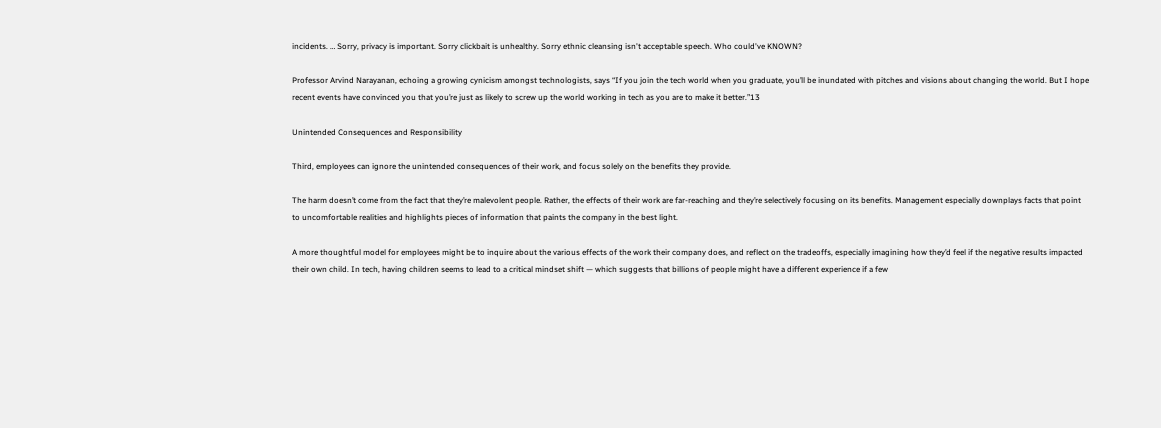incidents. … Sorry, privacy is important. Sorry clickbait is unhealthy. Sorry ethnic cleansing isn't acceptable speech. Who could've KNOWN?

Professor Arvind Narayanan, echoing a growing cynicism amongst technologists, says “If you join the tech world when you graduate, you’ll be inundated with pitches and visions about changing the world. But I hope recent events have convinced you that you’re just as likely to screw up the world working in tech as you are to make it better.”13

Unintended Consequences and Responsibility

Third, employees can ignore the unintended consequences of their work, and focus solely on the benefits they provide.

The harm doesn’t come from the fact that they’re malevolent people. Rather, the effects of their work are far-reaching and they’re selectively focusing on its benefits. Management especially downplays facts that point to uncomfortable realities and highlights pieces of information that paints the company in the best light.

A more thoughtful model for employees might be to inquire about the various effects of the work their company does, and reflect on the tradeoffs, especially imagining how they’d feel if the negative results impacted their own child. In tech, having children seems to lead to a critical mindset shift — which suggests that billions of people might have a different experience if a few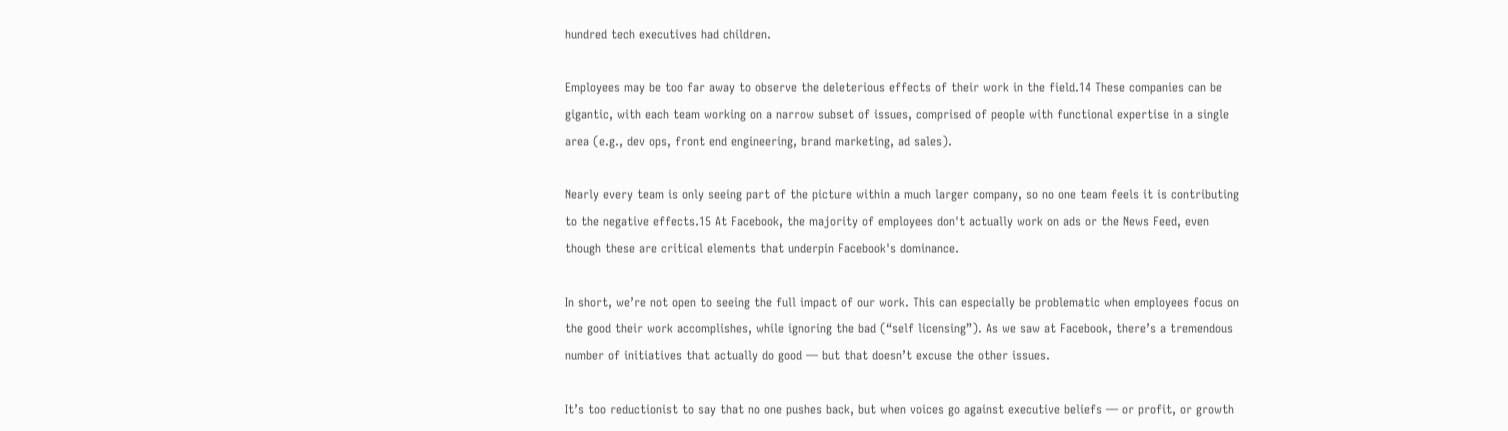hundred tech executives had children.

Employees may be too far away to observe the deleterious effects of their work in the field.14 These companies can be gigantic, with each team working on a narrow subset of issues, comprised of people with functional expertise in a single area (e.g., dev ops, front end engineering, brand marketing, ad sales).

Nearly every team is only seeing part of the picture within a much larger company, so no one team feels it is contributing to the negative effects.15 At Facebook, the majority of employees don't actually work on ads or the News Feed, even though these are critical elements that underpin Facebook's dominance.

In short, we’re not open to seeing the full impact of our work. This can especially be problematic when employees focus on the good their work accomplishes, while ignoring the bad (“self licensing”). As we saw at Facebook, there’s a tremendous number of initiatives that actually do good — but that doesn’t excuse the other issues.

It’s too reductionist to say that no one pushes back, but when voices go against executive beliefs — or profit, or growth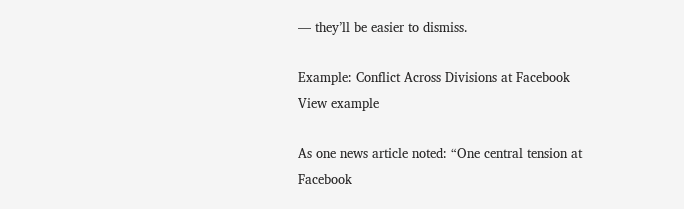— they’ll be easier to dismiss.

Example: Conflict Across Divisions at Facebook
View example

As one news article noted: “One central tension at Facebook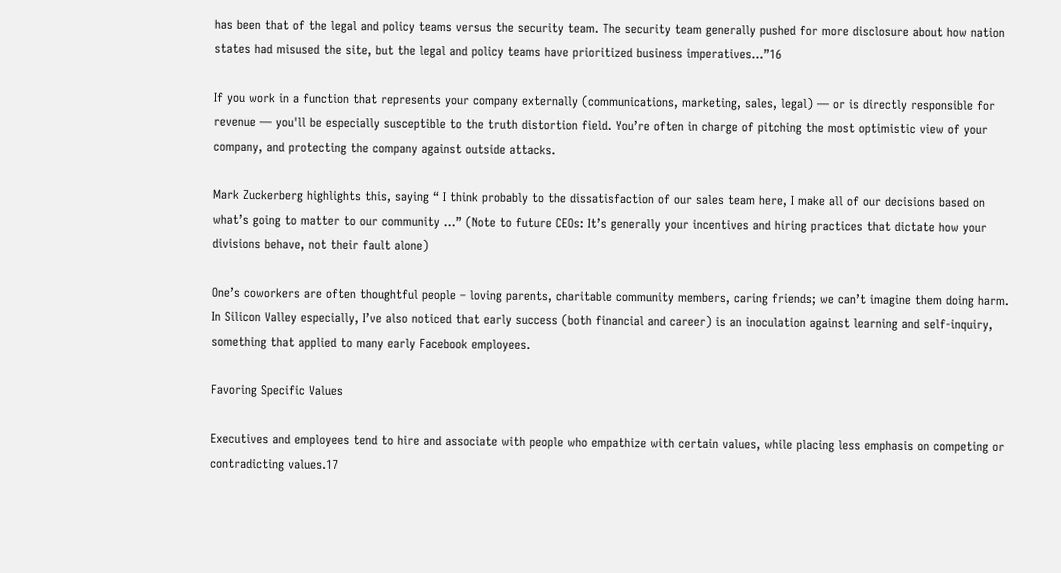has been that of the legal and policy teams versus the security team. The security team generally pushed for more disclosure about how nation states had misused the site, but the legal and policy teams have prioritized business imperatives…”16

If you work in a function that represents your company externally (communications, marketing, sales, legal) — or is directly responsible for revenue — you'll be especially susceptible to the truth distortion field. You’re often in charge of pitching the most optimistic view of your company, and protecting the company against outside attacks.

Mark Zuckerberg highlights this, saying “ I think probably to the dissatisfaction of our sales team here, I make all of our decisions based on what’s going to matter to our community …” (Note to future CEOs: It’s generally your incentives and hiring practices that dictate how your divisions behave, not their fault alone)

One’s coworkers are often thoughtful people – loving parents, charitable community members, caring friends; we can’t imagine them doing harm. In Silicon Valley especially, I’ve also noticed that early success (both financial and career) is an inoculation against learning and self-inquiry, something that applied to many early Facebook employees.

Favoring Specific Values

Executives and employees tend to hire and associate with people who empathize with certain values, while placing less emphasis on competing or contradicting values.17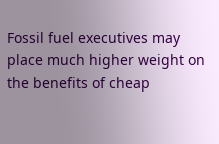Fossil fuel executives may place much higher weight on the benefits of cheap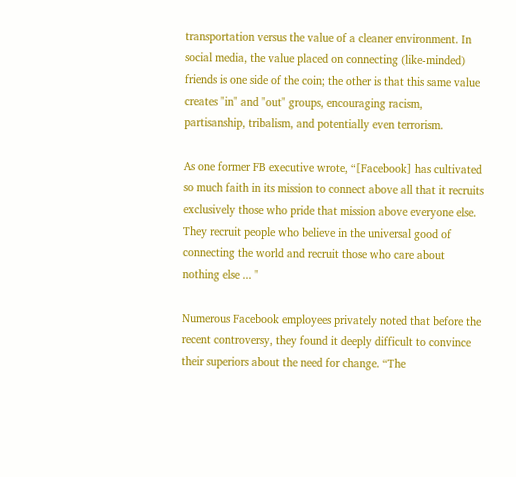transportation versus the value of a cleaner environment. In social media, the value placed on connecting (like-minded) friends is one side of the coin; the other is that this same value creates "in" and "out" groups, encouraging racism, partisanship, tribalism, and potentially even terrorism.

As one former FB executive wrote, “[Facebook] has cultivated so much faith in its mission to connect above all that it recruits exclusively those who pride that mission above everyone else. They recruit people who believe in the universal good of connecting the world and recruit those who care about nothing else ... "

Numerous Facebook employees privately noted that before the recent controversy, they found it deeply difficult to convince their superiors about the need for change. “The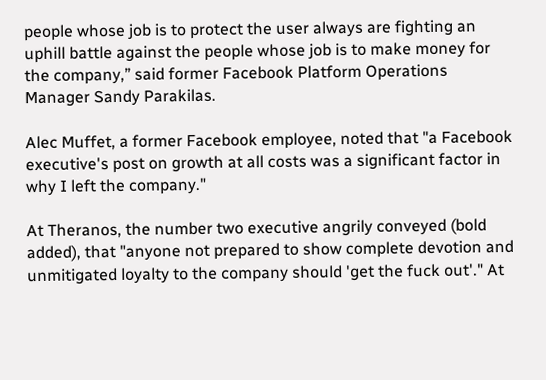people whose job is to protect the user always are fighting an uphill battle against the people whose job is to make money for the company,” said former Facebook Platform Operations Manager Sandy Parakilas.

Alec Muffet, a former Facebook employee, noted that "a Facebook executive's post on growth at all costs was a significant factor in why I left the company."

At Theranos, the number two executive angrily conveyed (bold added), that "anyone not prepared to show complete devotion and unmitigated loyalty to the company should 'get the fuck out'." At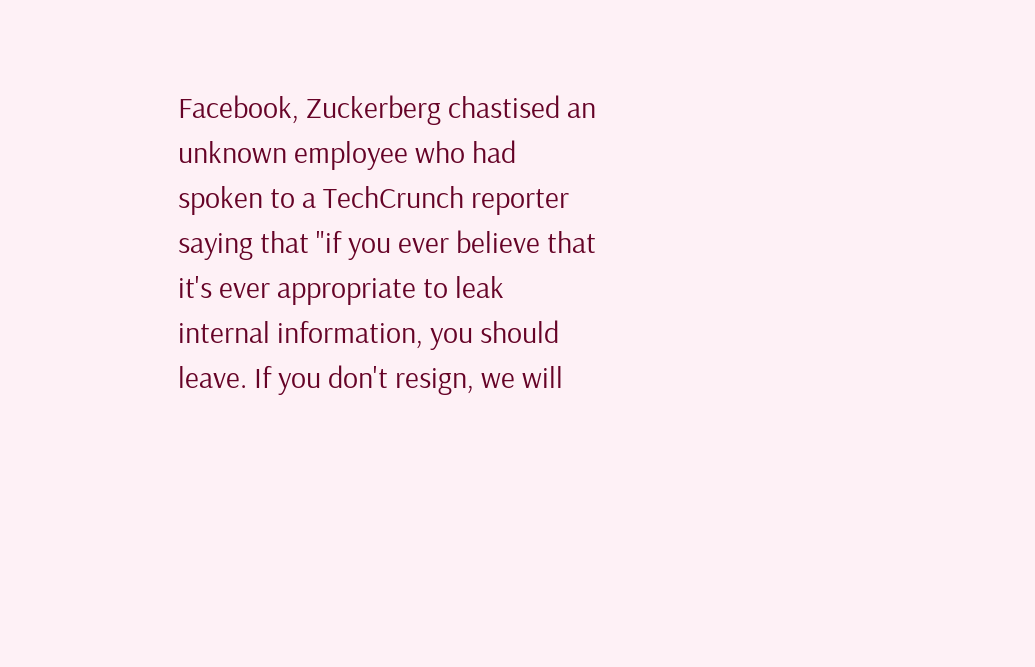Facebook, Zuckerberg chastised an unknown employee who had spoken to a TechCrunch reporter saying that "if you ever believe that it's ever appropriate to leak internal information, you should leave. If you don't resign, we will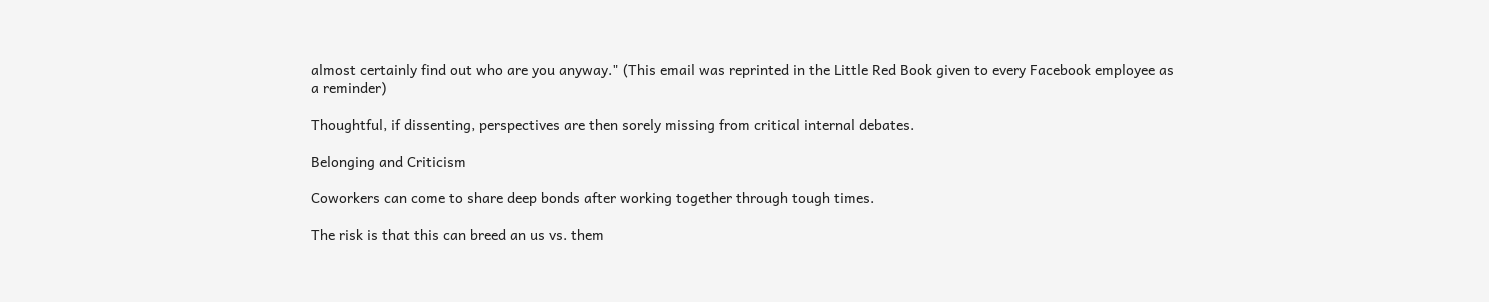almost certainly find out who are you anyway." (This email was reprinted in the Little Red Book given to every Facebook employee as a reminder)

Thoughtful, if dissenting, perspectives are then sorely missing from critical internal debates.

Belonging and Criticism

Coworkers can come to share deep bonds after working together through tough times.

The risk is that this can breed an us vs. them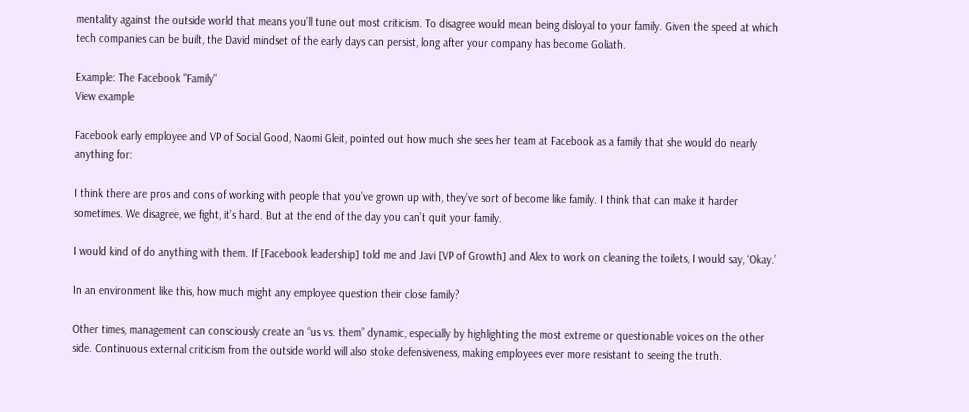mentality against the outside world that means you’ll tune out most criticism. To disagree would mean being disloyal to your family. Given the speed at which tech companies can be built, the David mindset of the early days can persist, long after your company has become Goliath.

Example: The Facebook "Family"
View example

Facebook early employee and VP of Social Good, Naomi Gleit, pointed out how much she sees her team at Facebook as a family that she would do nearly anything for:

I think there are pros and cons of working with people that you’ve grown up with, they’ve sort of become like family. I think that can make it harder sometimes. We disagree, we fight, it’s hard. But at the end of the day you can’t quit your family.

I would kind of do anything with them. If [Facebook leadership] told me and Javi [VP of Growth] and Alex to work on cleaning the toilets, I would say, ‘Okay.’

In an environment like this, how much might any employee question their close family?

Other times, management can consciously create an “us vs. them” dynamic, especially by highlighting the most extreme or questionable voices on the other side. Continuous external criticism from the outside world will also stoke defensiveness, making employees ever more resistant to seeing the truth.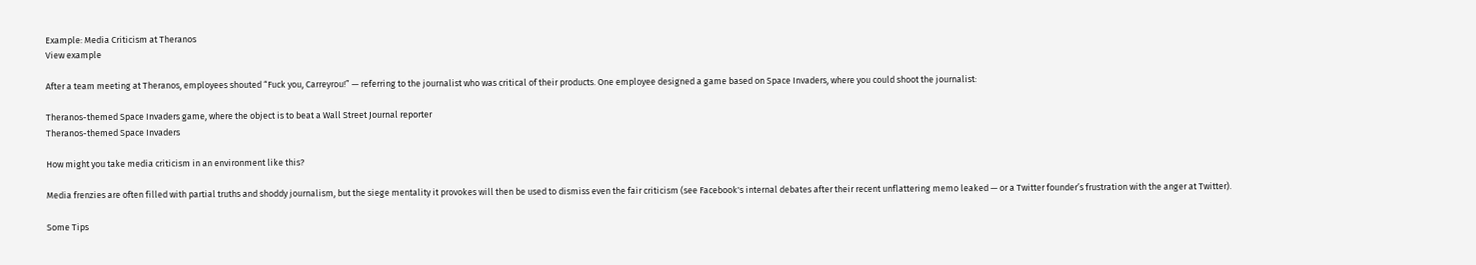Example: Media Criticism at Theranos
View example

After a team meeting at Theranos, employees shouted “Fuck you, Carreyrou!” — referring to the journalist who was critical of their products. One employee designed a game based on Space Invaders, where you could shoot the journalist:

Theranos-themed Space Invaders game, where the object is to beat a Wall Street Journal reporter
Theranos-themed Space Invaders

How might you take media criticism in an environment like this?

Media frenzies are often filled with partial truths and shoddy journalism, but the siege mentality it provokes will then be used to dismiss even the fair criticism (see Facebook's internal debates after their recent unflattering memo leaked — or a Twitter founder’s frustration with the anger at Twitter).

Some Tips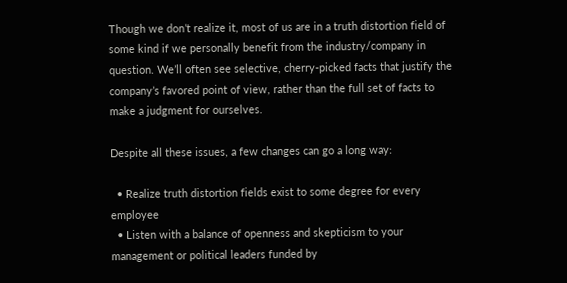Though we don’t realize it, most of us are in a truth distortion field of some kind if we personally benefit from the industry/company in question. We’ll often see selective, cherry-picked facts that justify the company’s favored point of view, rather than the full set of facts to make a judgment for ourselves.

Despite all these issues, a few changes can go a long way:

  • Realize truth distortion fields exist to some degree for every employee
  • Listen with a balance of openness and skepticism to your management or political leaders funded by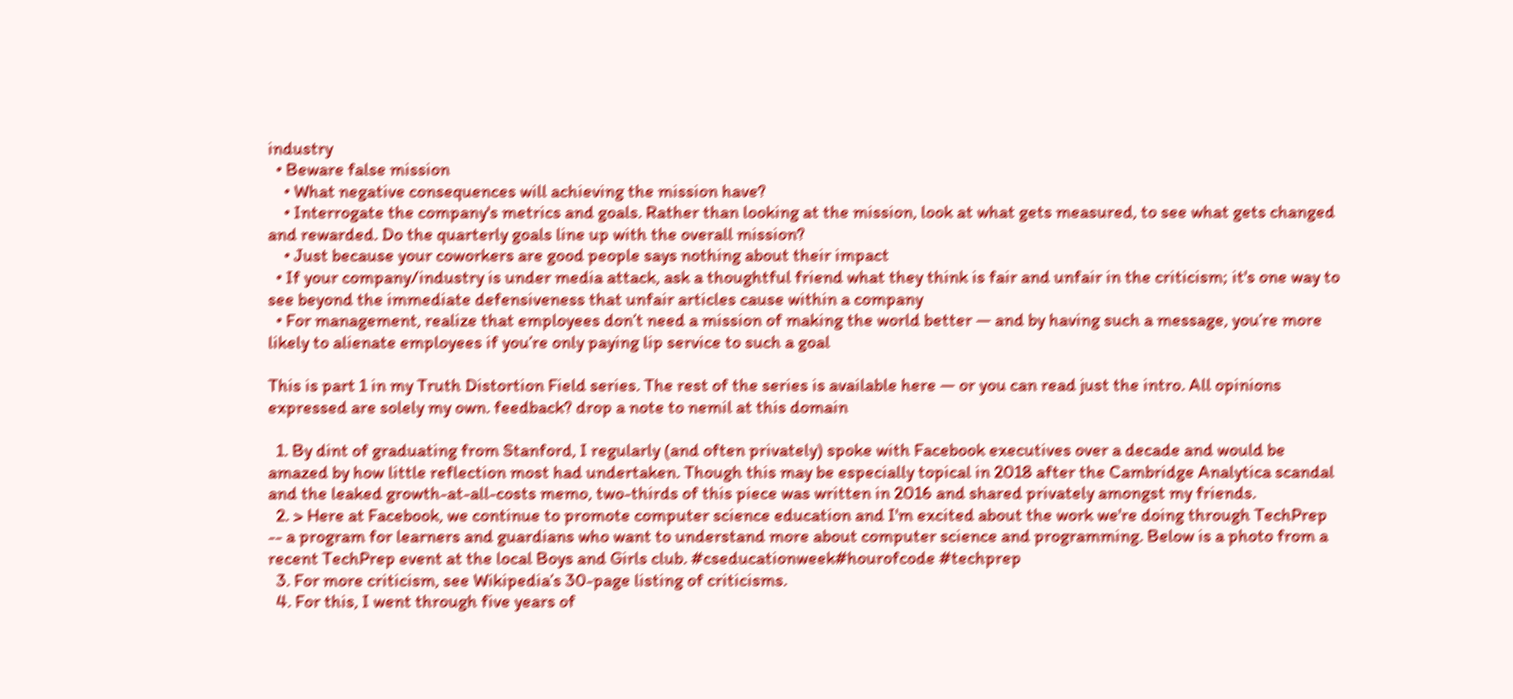industry
  • Beware false mission
    • What negative consequences will achieving the mission have?
    • Interrogate the company's metrics and goals. Rather than looking at the mission, look at what gets measured, to see what gets changed and rewarded. Do the quarterly goals line up with the overall mission?
    • Just because your coworkers are good people says nothing about their impact
  • If your company/industry is under media attack, ask a thoughtful friend what they think is fair and unfair in the criticism; it's one way to see beyond the immediate defensiveness that unfair articles cause within a company
  • For management, realize that employees don’t need a mission of making the world better — and by having such a message, you’re more likely to alienate employees if you’re only paying lip service to such a goal

This is part 1 in my Truth Distortion Field series. The rest of the series is available here — or you can read just the intro. All opinions expressed are solely my own. feedback? drop a note to nemil at this domain

  1. By dint of graduating from Stanford, I regularly (and often privately) spoke with Facebook executives over a decade and would be amazed by how little reflection most had undertaken. Though this may be especially topical in 2018 after the Cambridge Analytica scandal and the leaked growth-at-all-costs memo, two-thirds of this piece was written in 2016 and shared privately amongst my friends.
  2. > Here at Facebook, we continue to promote computer science education and I'm excited about the work we're doing through TechPrep -- a program for learners and guardians who want to understand more about computer science and programming. Below is a photo from a recent TechPrep event at the local Boys and Girls club. #cseducationweek#hourofcode #techprep
  3. For more criticism, see Wikipedia’s 30-page listing of criticisms.
  4. For this, I went through five years of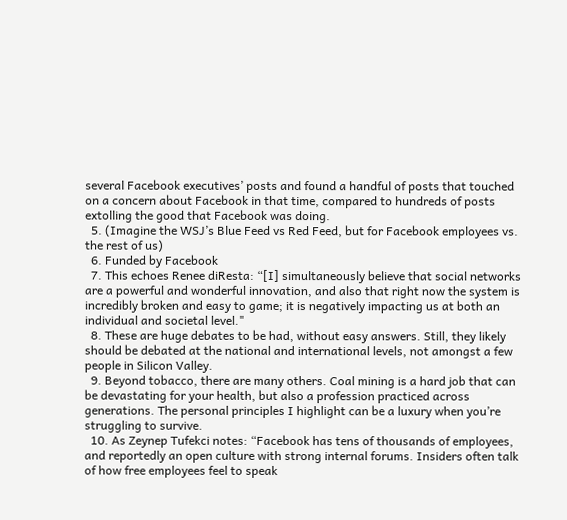several Facebook executives’ posts and found a handful of posts that touched on a concern about Facebook in that time, compared to hundreds of posts extolling the good that Facebook was doing.
  5. (Imagine the WSJ’s Blue Feed vs Red Feed, but for Facebook employees vs. the rest of us)
  6. Funded by Facebook
  7. This echoes Renee diResta: “[I] simultaneously believe that social networks are a powerful and wonderful innovation, and also that right now the system is incredibly broken and easy to game; it is negatively impacting us at both an individual and societal level."
  8. These are huge debates to be had, without easy answers. Still, they likely should be debated at the national and international levels, not amongst a few people in Silicon Valley.
  9. Beyond tobacco, there are many others. Coal mining is a hard job that can be devastating for your health, but also a profession practiced across generations. The personal principles I highlight can be a luxury when you’re struggling to survive.
  10. As Zeynep Tufekci notes: “Facebook has tens of thousands of employees, and reportedly an open culture with strong internal forums. Insiders often talk of how free employees feel to speak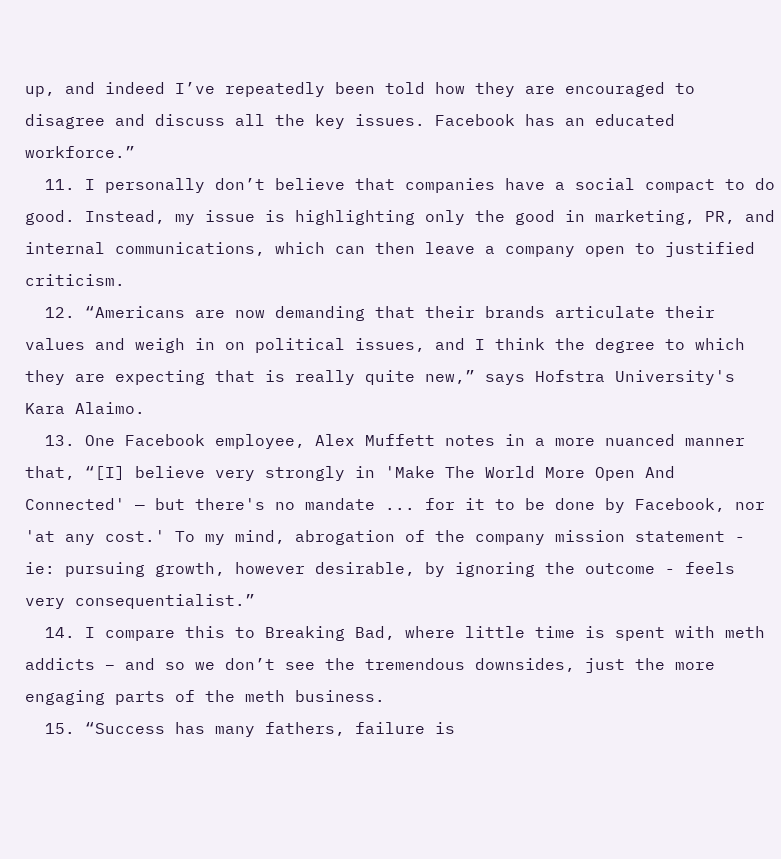up, and indeed I’ve repeatedly been told how they are encouraged to disagree and discuss all the key issues. Facebook has an educated workforce.”
  11. I personally don’t believe that companies have a social compact to do good. Instead, my issue is highlighting only the good in marketing, PR, and internal communications, which can then leave a company open to justified criticism.
  12. “Americans are now demanding that their brands articulate their values and weigh in on political issues, and I think the degree to which they are expecting that is really quite new,” says Hofstra University's Kara Alaimo.
  13. One Facebook employee, Alex Muffett notes in a more nuanced manner that, “[I] believe very strongly in 'Make The World More Open And Connected' — but there's no mandate ... for it to be done by Facebook, nor 'at any cost.' To my mind, abrogation of the company mission statement - ie: pursuing growth, however desirable, by ignoring the outcome - feels very consequentialist.”
  14. I compare this to Breaking Bad, where little time is spent with meth addicts – and so we don’t see the tremendous downsides, just the more engaging parts of the meth business.
  15. “Success has many fathers, failure is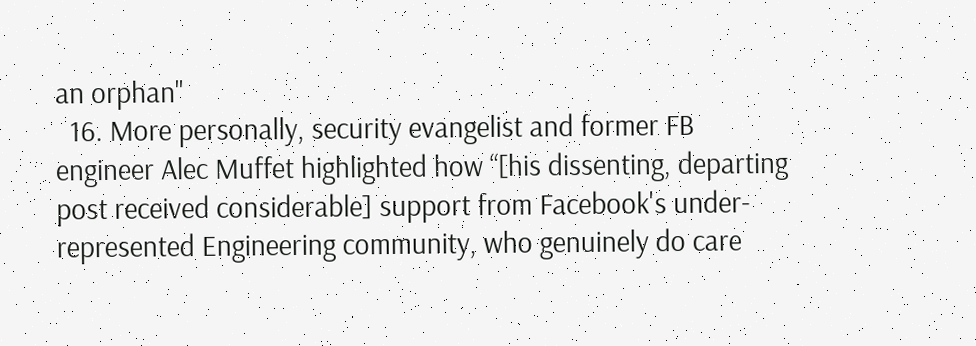an orphan"
  16. More personally, security evangelist and former FB engineer Alec Muffet highlighted how “[his dissenting, departing post received considerable] support from Facebook's under-represented Engineering community, who genuinely do care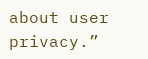about user privacy.”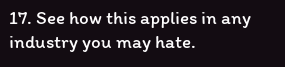17. See how this applies in any industry you may hate.